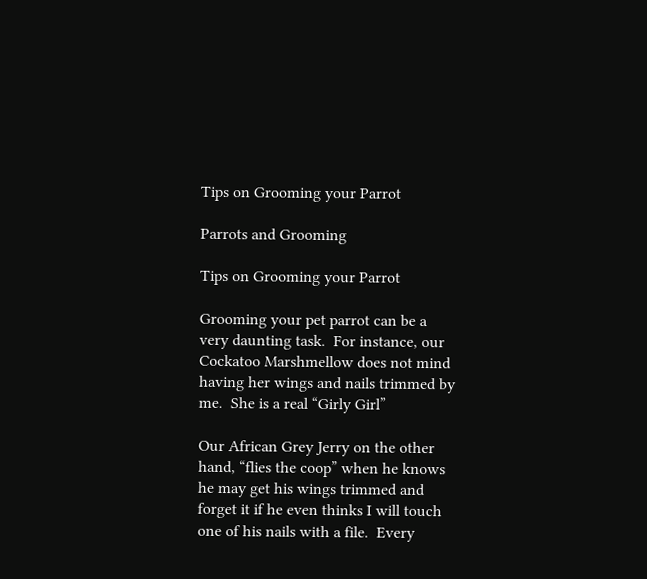Tips on Grooming your Parrot

Parrots and Grooming

Tips on Grooming your Parrot

Grooming your pet parrot can be a very daunting task.  For instance, our Cockatoo Marshmellow does not mind having her wings and nails trimmed by me.  She is a real “Girly Girl”

Our African Grey Jerry on the other hand, “flies the coop” when he knows he may get his wings trimmed and forget it if he even thinks I will touch one of his nails with a file.  Every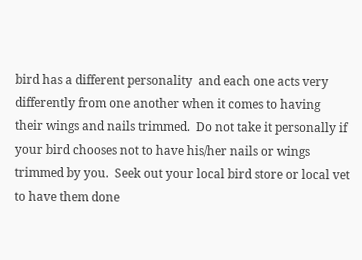bird has a different personality  and each one acts very differently from one another when it comes to having their wings and nails trimmed.  Do not take it personally if your bird chooses not to have his/her nails or wings trimmed by you.  Seek out your local bird store or local vet to have them done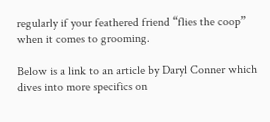regularly if your feathered friend “flies the coop” when it comes to grooming.

Below is a link to an article by Daryl Conner which dives into more specifics on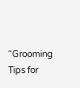“Grooming Tips for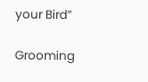your Bird”

Grooming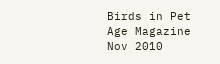Birds in Pet Age Magazine Nov 2010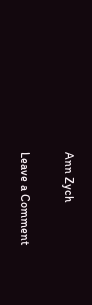Ann Zych

Leave a Comment